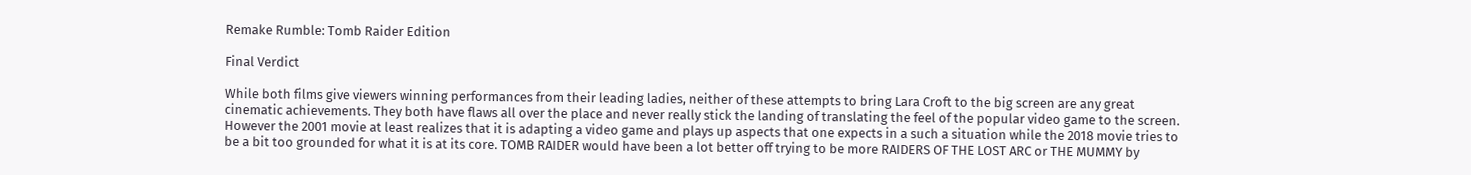Remake Rumble: Tomb Raider Edition

Final Verdict

While both films give viewers winning performances from their leading ladies, neither of these attempts to bring Lara Croft to the big screen are any great cinematic achievements. They both have flaws all over the place and never really stick the landing of translating the feel of the popular video game to the screen. However the 2001 movie at least realizes that it is adapting a video game and plays up aspects that one expects in a such a situation while the 2018 movie tries to be a bit too grounded for what it is at its core. TOMB RAIDER would have been a lot better off trying to be more RAIDERS OF THE LOST ARC or THE MUMMY by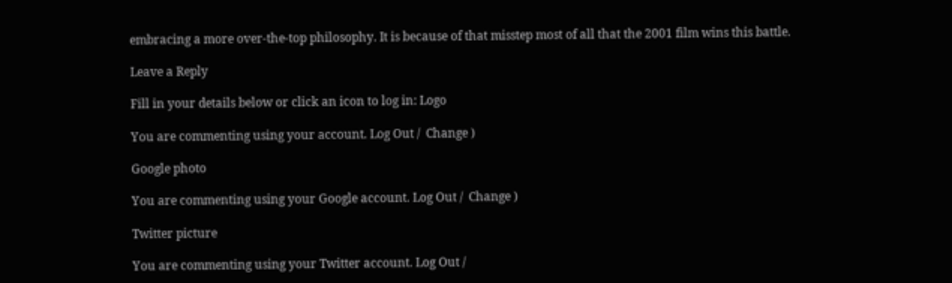embracing a more over-the-top philosophy. It is because of that misstep most of all that the 2001 film wins this battle.

Leave a Reply

Fill in your details below or click an icon to log in: Logo

You are commenting using your account. Log Out /  Change )

Google photo

You are commenting using your Google account. Log Out /  Change )

Twitter picture

You are commenting using your Twitter account. Log Out /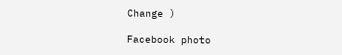Change )

Facebook photo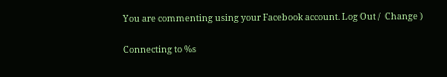You are commenting using your Facebook account. Log Out /  Change )

Connecting to %s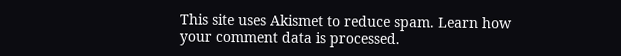This site uses Akismet to reduce spam. Learn how your comment data is processed.